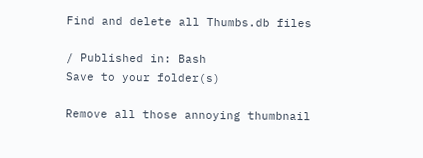Find and delete all Thumbs.db files

/ Published in: Bash
Save to your folder(s)

Remove all those annoying thumbnail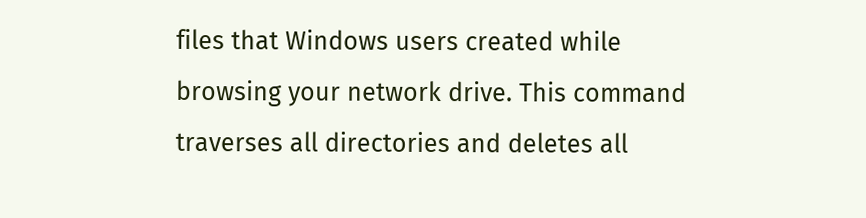files that Windows users created while browsing your network drive. This command traverses all directories and deletes all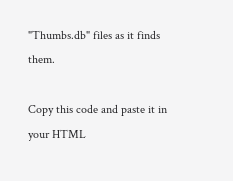"Thumbs.db" files as it finds them.

Copy this code and paste it in your HTML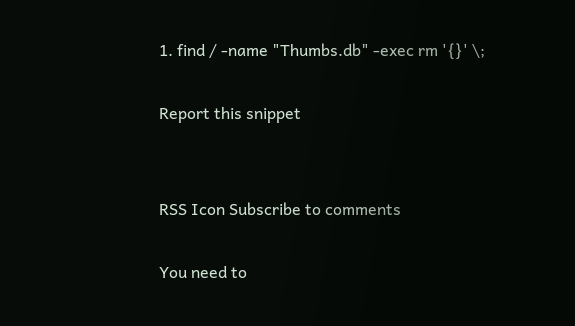1. find / -name "Thumbs.db" -exec rm '{}' \;

Report this snippet


RSS Icon Subscribe to comments

You need to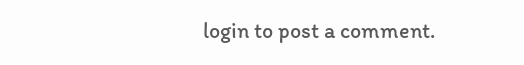login to post a comment.